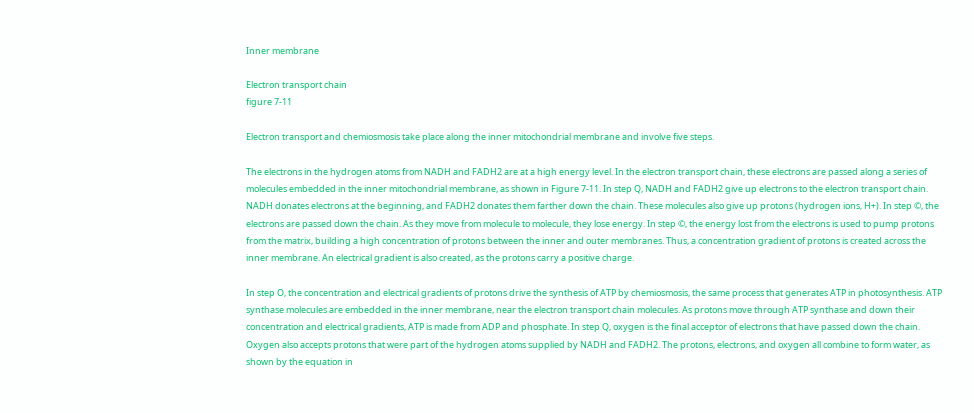Inner membrane

Electron transport chain
figure 7-11

Electron transport and chemiosmosis take place along the inner mitochondrial membrane and involve five steps.

The electrons in the hydrogen atoms from NADH and FADH2 are at a high energy level. In the electron transport chain, these electrons are passed along a series of molecules embedded in the inner mitochondrial membrane, as shown in Figure 7-11. In step Q, NADH and FADH2 give up electrons to the electron transport chain. NADH donates electrons at the beginning, and FADH2 donates them farther down the chain. These molecules also give up protons (hydrogen ions, H+). In step ©, the electrons are passed down the chain. As they move from molecule to molecule, they lose energy. In step ©, the energy lost from the electrons is used to pump protons from the matrix, building a high concentration of protons between the inner and outer membranes. Thus, a concentration gradient of protons is created across the inner membrane. An electrical gradient is also created, as the protons carry a positive charge.

In step O, the concentration and electrical gradients of protons drive the synthesis of ATP by chemiosmosis, the same process that generates ATP in photosynthesis. ATP synthase molecules are embedded in the inner membrane, near the electron transport chain molecules. As protons move through ATP synthase and down their concentration and electrical gradients, ATP is made from ADP and phosphate. In step Q, oxygen is the final acceptor of electrons that have passed down the chain. Oxygen also accepts protons that were part of the hydrogen atoms supplied by NADH and FADH2. The protons, electrons, and oxygen all combine to form water, as shown by the equation in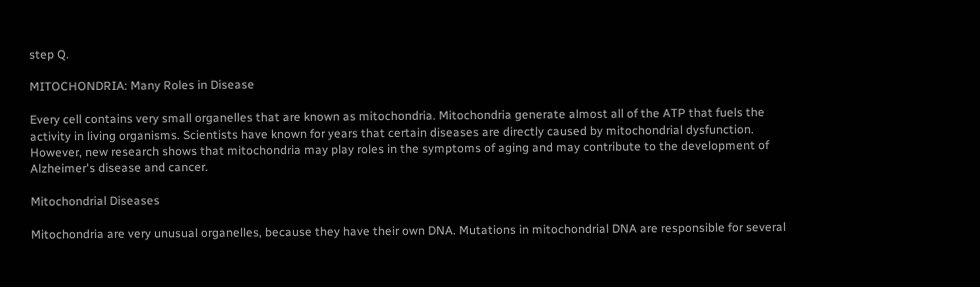step Q.

MITOCHONDRIA: Many Roles in Disease

Every cell contains very small organelles that are known as mitochondria. Mitochondria generate almost all of the ATP that fuels the activity in living organisms. Scientists have known for years that certain diseases are directly caused by mitochondrial dysfunction. However, new research shows that mitochondria may play roles in the symptoms of aging and may contribute to the development of Alzheimer's disease and cancer.

Mitochondrial Diseases

Mitochondria are very unusual organelles, because they have their own DNA. Mutations in mitochondrial DNA are responsible for several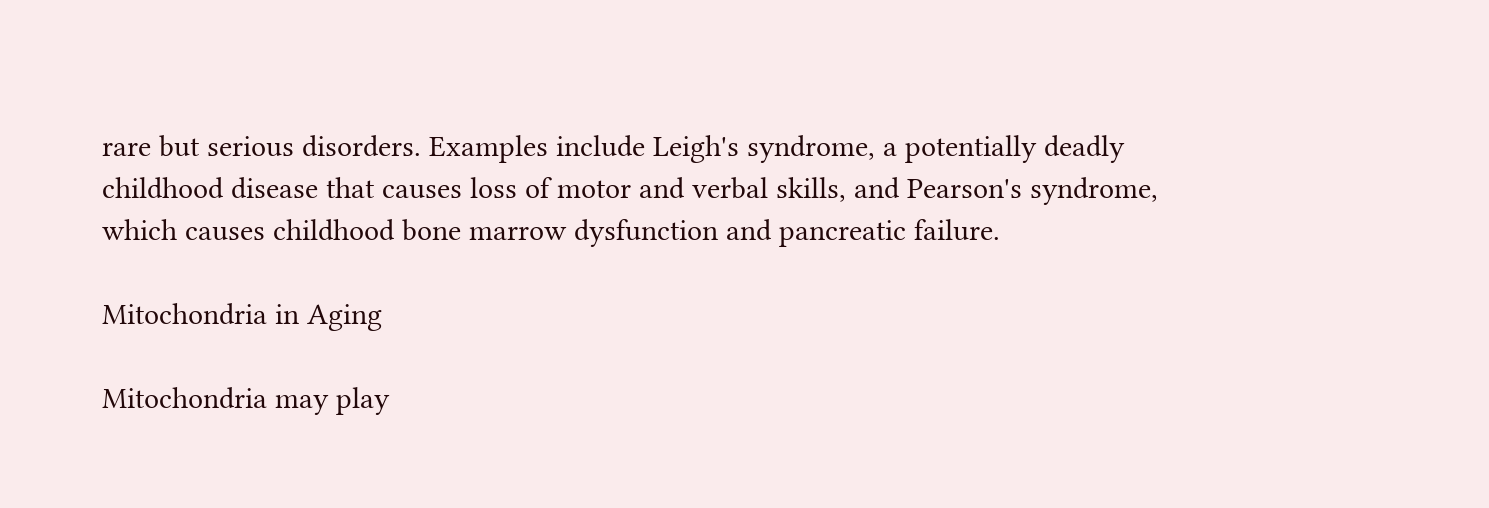rare but serious disorders. Examples include Leigh's syndrome, a potentially deadly childhood disease that causes loss of motor and verbal skills, and Pearson's syndrome, which causes childhood bone marrow dysfunction and pancreatic failure.

Mitochondria in Aging

Mitochondria may play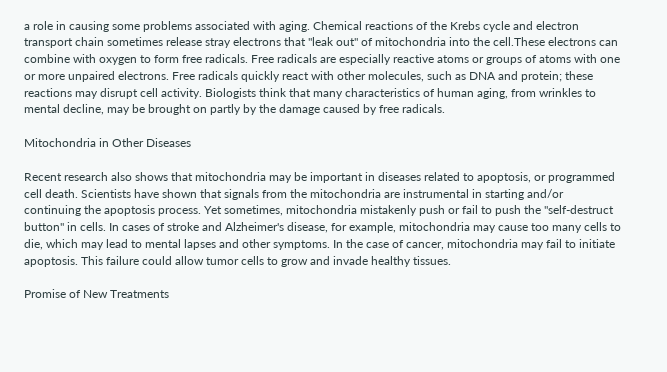a role in causing some problems associated with aging. Chemical reactions of the Krebs cycle and electron transport chain sometimes release stray electrons that "leak out" of mitochondria into the cell.These electrons can combine with oxygen to form free radicals. Free radicals are especially reactive atoms or groups of atoms with one or more unpaired electrons. Free radicals quickly react with other molecules, such as DNA and protein; these reactions may disrupt cell activity. Biologists think that many characteristics of human aging, from wrinkles to mental decline, may be brought on partly by the damage caused by free radicals.

Mitochondria in Other Diseases

Recent research also shows that mitochondria may be important in diseases related to apoptosis, or programmed cell death. Scientists have shown that signals from the mitochondria are instrumental in starting and/or continuing the apoptosis process. Yet sometimes, mitochondria mistakenly push or fail to push the "self-destruct button" in cells. In cases of stroke and Alzheimer's disease, for example, mitochondria may cause too many cells to die, which may lead to mental lapses and other symptoms. In the case of cancer, mitochondria may fail to initiate apoptosis. This failure could allow tumor cells to grow and invade healthy tissues.

Promise of New Treatments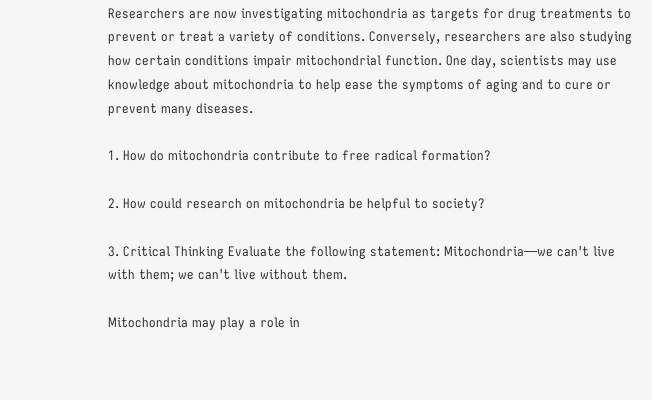Researchers are now investigating mitochondria as targets for drug treatments to prevent or treat a variety of conditions. Conversely, researchers are also studying how certain conditions impair mitochondrial function. One day, scientists may use knowledge about mitochondria to help ease the symptoms of aging and to cure or prevent many diseases.

1. How do mitochondria contribute to free radical formation?

2. How could research on mitochondria be helpful to society?

3. Critical Thinking Evaluate the following statement: Mitochondria—we can't live with them; we can't live without them.

Mitochondria may play a role in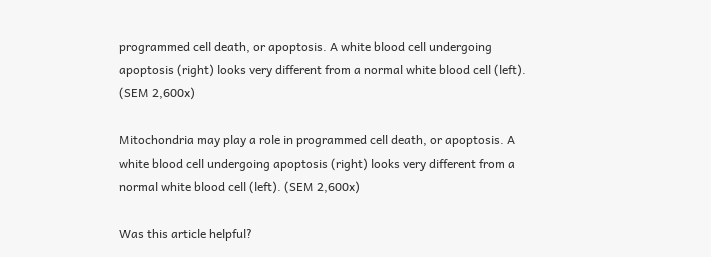programmed cell death, or apoptosis. A white blood cell undergoing apoptosis (right) looks very different from a normal white blood cell (left). (SEM 2,600x)

Mitochondria may play a role in programmed cell death, or apoptosis. A white blood cell undergoing apoptosis (right) looks very different from a normal white blood cell (left). (SEM 2,600x)

Was this article helpful?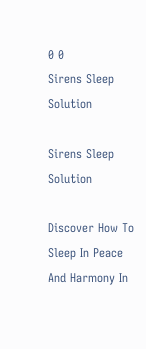0 0
Sirens Sleep Solution

Sirens Sleep Solution

Discover How To Sleep In Peace And Harmony In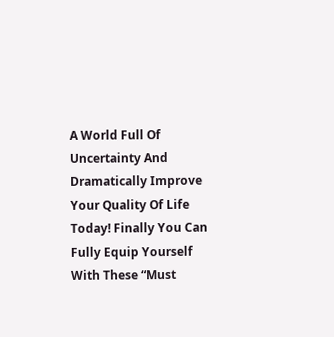A World Full Of Uncertainty And Dramatically Improve Your Quality Of Life Today! Finally You Can Fully Equip Yourself With These “Must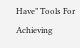Have” Tools For Achieving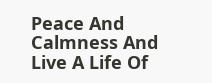Peace And Calmness And Live A Life Of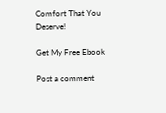Comfort That You Deserve!

Get My Free Ebook

Post a comment